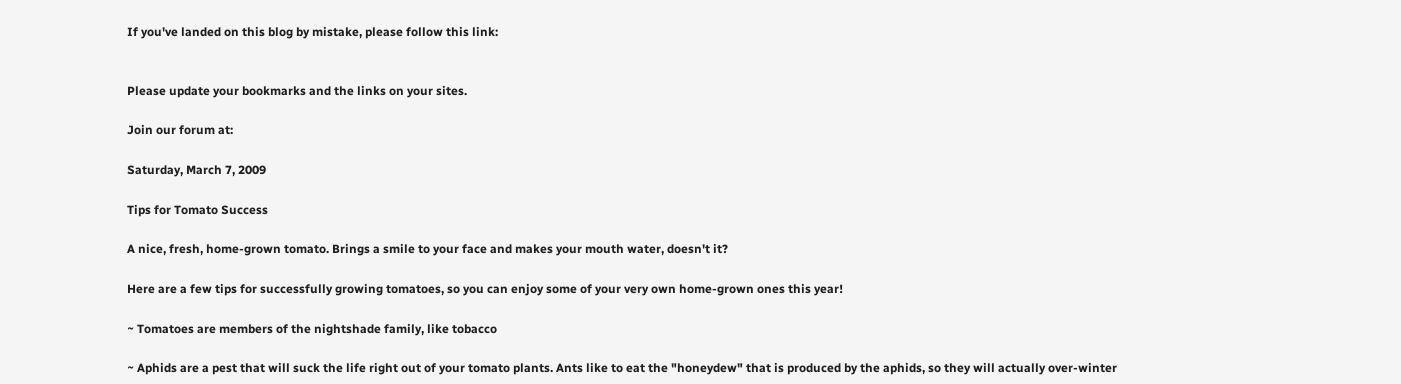If you've landed on this blog by mistake, please follow this link:


Please update your bookmarks and the links on your sites.

Join our forum at:

Saturday, March 7, 2009

Tips for Tomato Success

A nice, fresh, home-grown tomato. Brings a smile to your face and makes your mouth water, doesn't it?

Here are a few tips for successfully growing tomatoes, so you can enjoy some of your very own home-grown ones this year!

~ Tomatoes are members of the nightshade family, like tobacco

~ Aphids are a pest that will suck the life right out of your tomato plants. Ants like to eat the "honeydew" that is produced by the aphids, so they will actually over-winter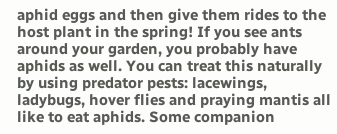aphid eggs and then give them rides to the host plant in the spring! If you see ants around your garden, you probably have aphids as well. You can treat this naturally by using predator pests: lacewings, ladybugs, hover flies and praying mantis all like to eat aphids. Some companion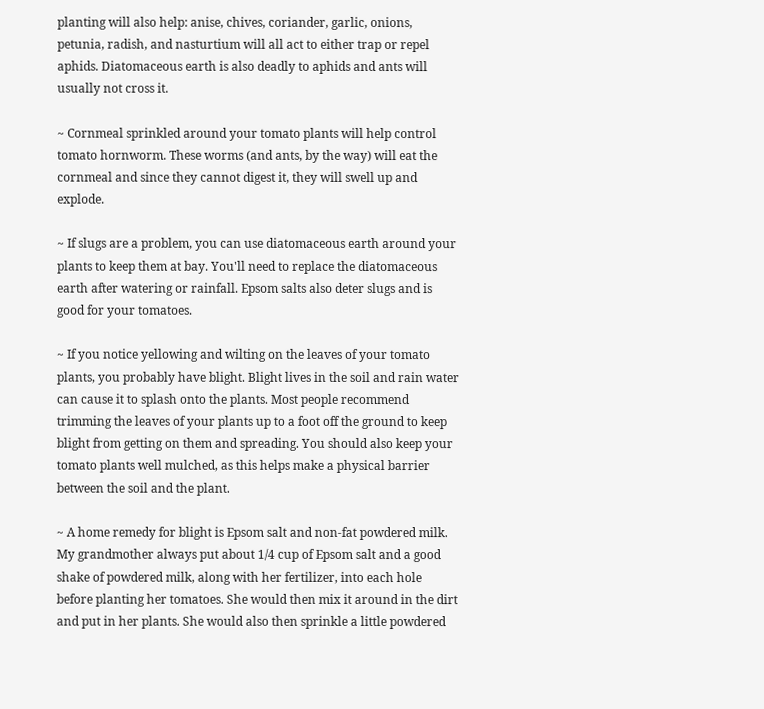planting will also help: anise, chives, coriander, garlic, onions, petunia, radish, and nasturtium will all act to either trap or repel aphids. Diatomaceous earth is also deadly to aphids and ants will usually not cross it.

~ Cornmeal sprinkled around your tomato plants will help control tomato hornworm. These worms (and ants, by the way) will eat the cornmeal and since they cannot digest it, they will swell up and explode.

~ If slugs are a problem, you can use diatomaceous earth around your plants to keep them at bay. You'll need to replace the diatomaceous earth after watering or rainfall. Epsom salts also deter slugs and is good for your tomatoes.

~ If you notice yellowing and wilting on the leaves of your tomato plants, you probably have blight. Blight lives in the soil and rain water can cause it to splash onto the plants. Most people recommend trimming the leaves of your plants up to a foot off the ground to keep blight from getting on them and spreading. You should also keep your tomato plants well mulched, as this helps make a physical barrier between the soil and the plant.

~ A home remedy for blight is Epsom salt and non-fat powdered milk. My grandmother always put about 1/4 cup of Epsom salt and a good shake of powdered milk, along with her fertilizer, into each hole before planting her tomatoes. She would then mix it around in the dirt and put in her plants. She would also then sprinkle a little powdered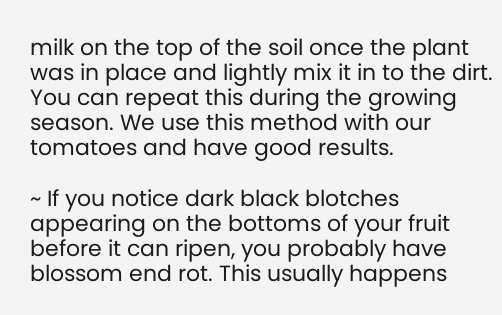milk on the top of the soil once the plant was in place and lightly mix it in to the dirt. You can repeat this during the growing season. We use this method with our tomatoes and have good results.

~ If you notice dark black blotches appearing on the bottoms of your fruit before it can ripen, you probably have blossom end rot. This usually happens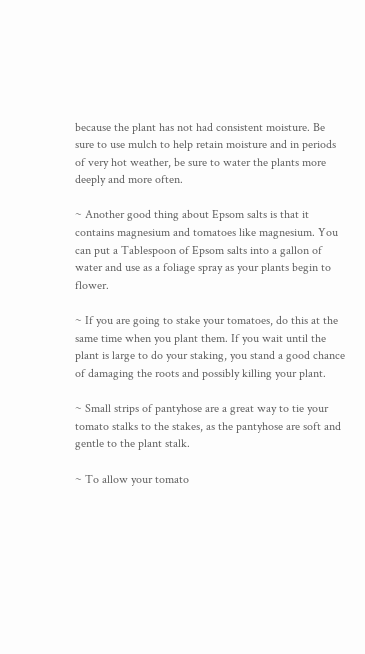because the plant has not had consistent moisture. Be sure to use mulch to help retain moisture and in periods of very hot weather, be sure to water the plants more deeply and more often.

~ Another good thing about Epsom salts is that it contains magnesium and tomatoes like magnesium. You can put a Tablespoon of Epsom salts into a gallon of water and use as a foliage spray as your plants begin to flower.

~ If you are going to stake your tomatoes, do this at the same time when you plant them. If you wait until the plant is large to do your staking, you stand a good chance of damaging the roots and possibly killing your plant.

~ Small strips of pantyhose are a great way to tie your tomato stalks to the stakes, as the pantyhose are soft and gentle to the plant stalk.

~ To allow your tomato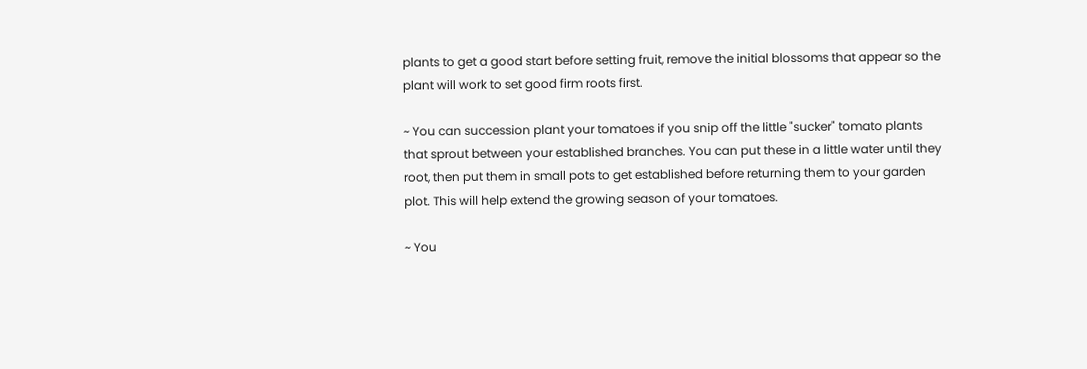plants to get a good start before setting fruit, remove the initial blossoms that appear so the plant will work to set good firm roots first.

~ You can succession plant your tomatoes if you snip off the little "sucker" tomato plants that sprout between your established branches. You can put these in a little water until they root, then put them in small pots to get established before returning them to your garden plot. This will help extend the growing season of your tomatoes.

~ You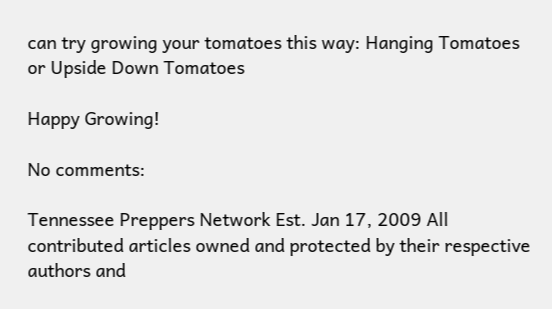can try growing your tomatoes this way: Hanging Tomatoes or Upside Down Tomatoes

Happy Growing!

No comments:

Tennessee Preppers Network Est. Jan 17, 2009 All contributed articles owned and protected by their respective authors and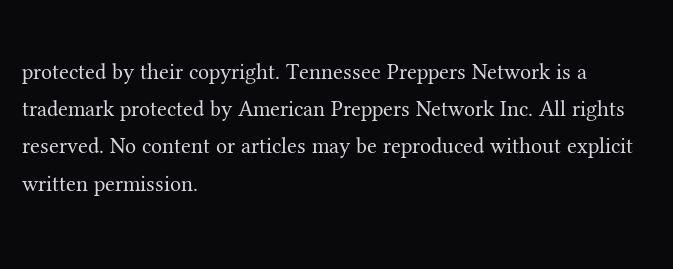protected by their copyright. Tennessee Preppers Network is a trademark protected by American Preppers Network Inc. All rights reserved. No content or articles may be reproduced without explicit written permission.